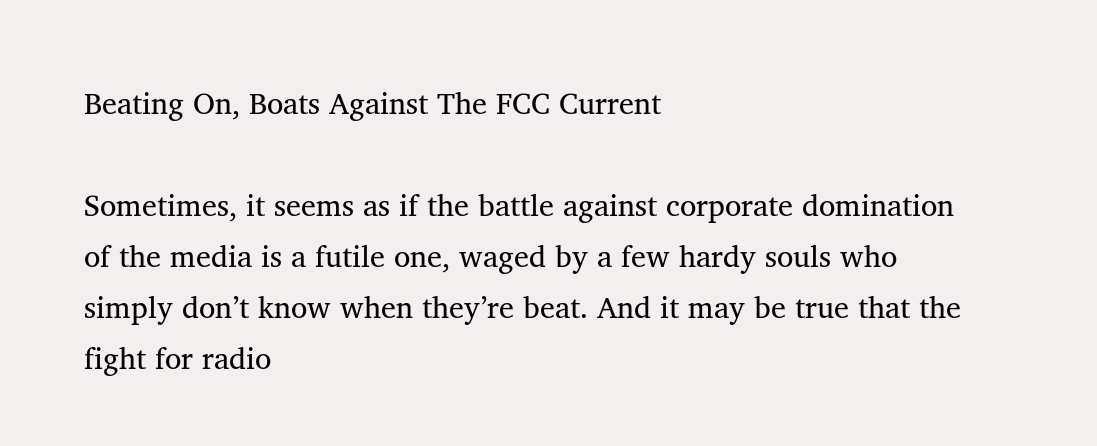Beating On, Boats Against The FCC Current

Sometimes, it seems as if the battle against corporate domination of the media is a futile one, waged by a few hardy souls who simply don’t know when they’re beat. And it may be true that the fight for radio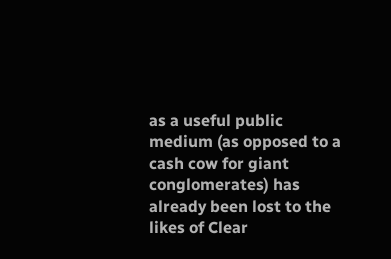as a useful public medium (as opposed to a cash cow for giant conglomerates) has already been lost to the likes of Clear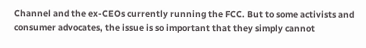Channel and the ex-CEOs currently running the FCC. But to some activists and consumer advocates, the issue is so important that they simply cannot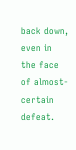back down, even in the face of almost-certain defeat.